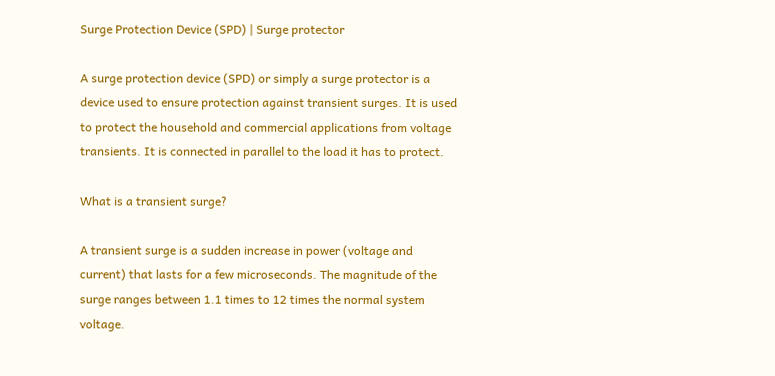Surge Protection Device (SPD) | Surge protector

A surge protection device (SPD) or simply a surge protector is a device used to ensure protection against transient surges. It is used to protect the household and commercial applications from voltage transients. It is connected in parallel to the load it has to protect.

What is a transient surge?

A transient surge is a sudden increase in power (voltage and current) that lasts for a few microseconds. The magnitude of the surge ranges between 1.1 times to 12 times the normal system voltage.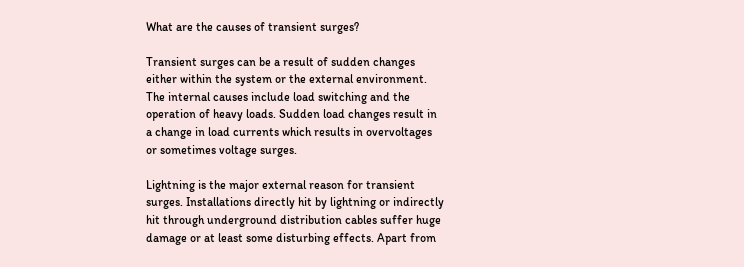What are the causes of transient surges?

Transient surges can be a result of sudden changes either within the system or the external environment. The internal causes include load switching and the operation of heavy loads. Sudden load changes result in a change in load currents which results in overvoltages or sometimes voltage surges.

Lightning is the major external reason for transient surges. Installations directly hit by lightning or indirectly hit through underground distribution cables suffer huge damage or at least some disturbing effects. Apart from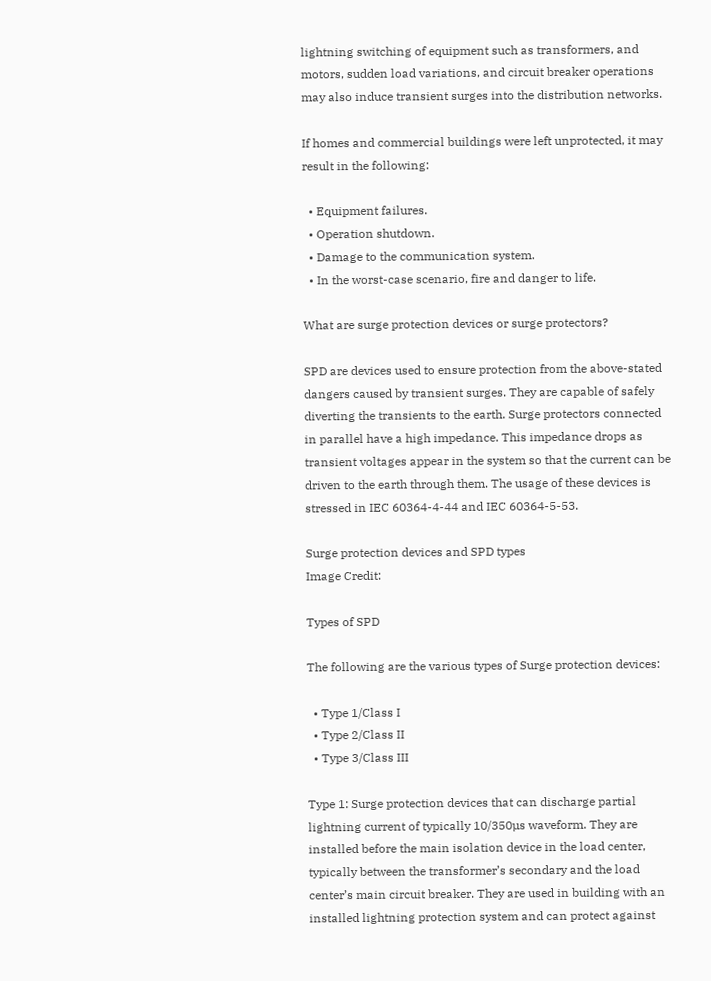lightning switching of equipment such as transformers, and motors, sudden load variations, and circuit breaker operations may also induce transient surges into the distribution networks.

If homes and commercial buildings were left unprotected, it may result in the following:

  • Equipment failures.
  • Operation shutdown.
  • Damage to the communication system.
  • In the worst-case scenario, fire and danger to life.

What are surge protection devices or surge protectors?

SPD are devices used to ensure protection from the above-stated dangers caused by transient surges. They are capable of safely diverting the transients to the earth. Surge protectors connected in parallel have a high impedance. This impedance drops as transient voltages appear in the system so that the current can be driven to the earth through them. The usage of these devices is stressed in IEC 60364-4-44 and IEC 60364-5-53.

Surge protection devices and SPD types
Image Credit:

Types of SPD

The following are the various types of Surge protection devices:

  • Type 1/Class I
  • Type 2/Class II
  • Type 3/Class III

Type 1: Surge protection devices that can discharge partial lightning current of typically 10/350µs waveform. They are installed before the main isolation device in the load center, typically between the transformer’s secondary and the load center’s main circuit breaker. They are used in building with an installed lightning protection system and can protect against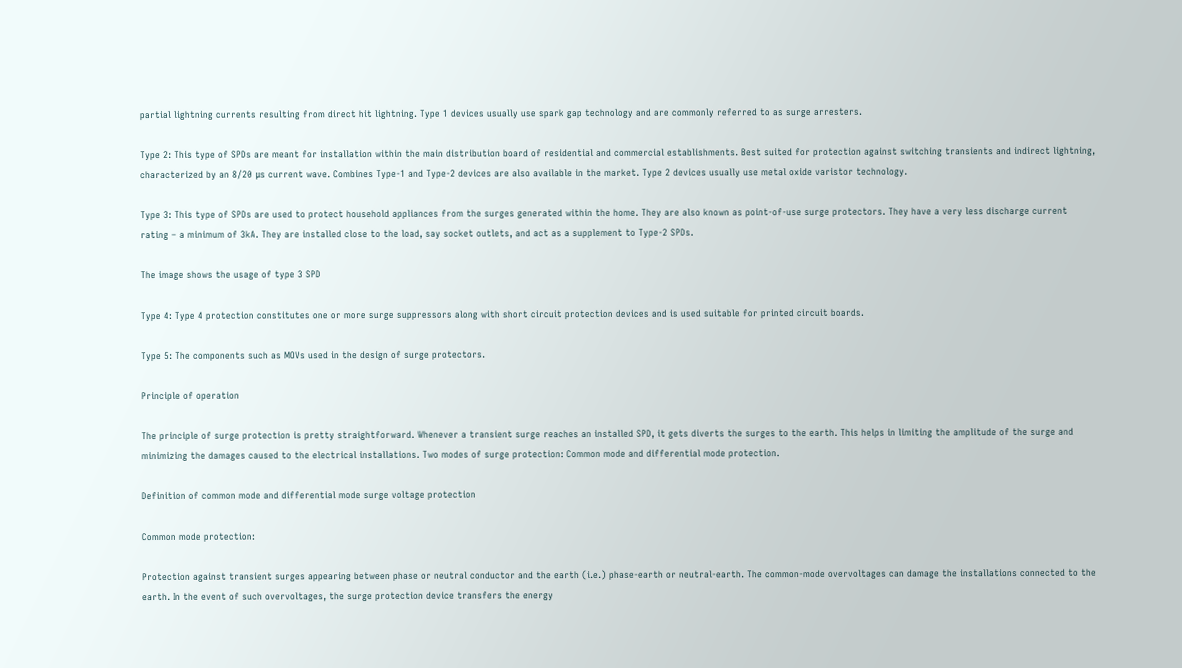partial lightning currents resulting from direct hit lightning. Type 1 devices usually use spark gap technology and are commonly referred to as surge arresters.

Type 2: This type of SPDs are meant for installation within the main distribution board of residential and commercial establishments. Best suited for protection against switching transients and indirect lightning, characterized by an 8/20 μs current wave. Combines Type-1 and Type-2 devices are also available in the market. Type 2 devices usually use metal oxide varistor technology.

Type 3: This type of SPDs are used to protect household appliances from the surges generated within the home. They are also known as point-of-use surge protectors. They have a very less discharge current rating – a minimum of 3kA. They are installed close to the load, say socket outlets, and act as a supplement to Type-2 SPDs.

The image shows the usage of type 3 SPD

Type 4: Type 4 protection constitutes one or more surge suppressors along with short circuit protection devices and is used suitable for printed circuit boards.

Type 5: The components such as MOVs used in the design of surge protectors.

Principle of operation

The principle of surge protection is pretty straightforward. Whenever a transient surge reaches an installed SPD, it gets diverts the surges to the earth. This helps in limiting the amplitude of the surge and minimizing the damages caused to the electrical installations. Two modes of surge protection: Common mode and differential mode protection.

Definition of common mode and differential mode surge voltage protection

Common mode protection:

Protection against transient surges appearing between phase or neutral conductor and the earth (i.e.) phase-earth or neutral-earth. The common-mode overvoltages can damage the installations connected to the earth. In the event of such overvoltages, the surge protection device transfers the energy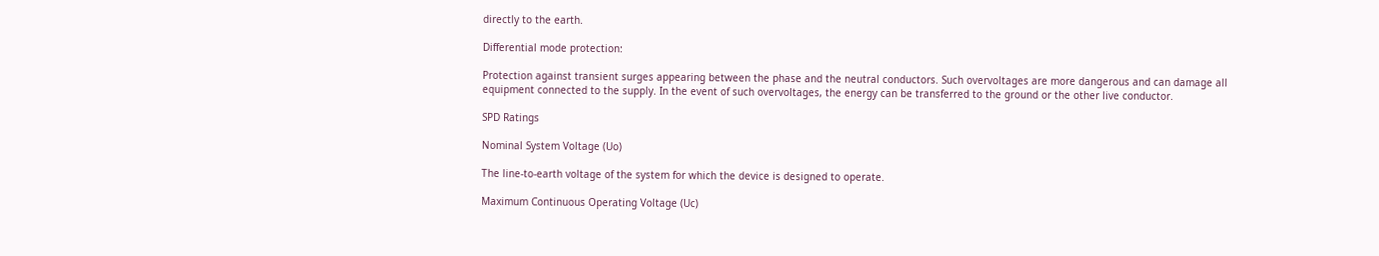directly to the earth.

Differential mode protection:

Protection against transient surges appearing between the phase and the neutral conductors. Such overvoltages are more dangerous and can damage all equipment connected to the supply. In the event of such overvoltages, the energy can be transferred to the ground or the other live conductor.

SPD Ratings

Nominal System Voltage (Uo)

The line-to-earth voltage of the system for which the device is designed to operate.

Maximum Continuous Operating Voltage (Uc)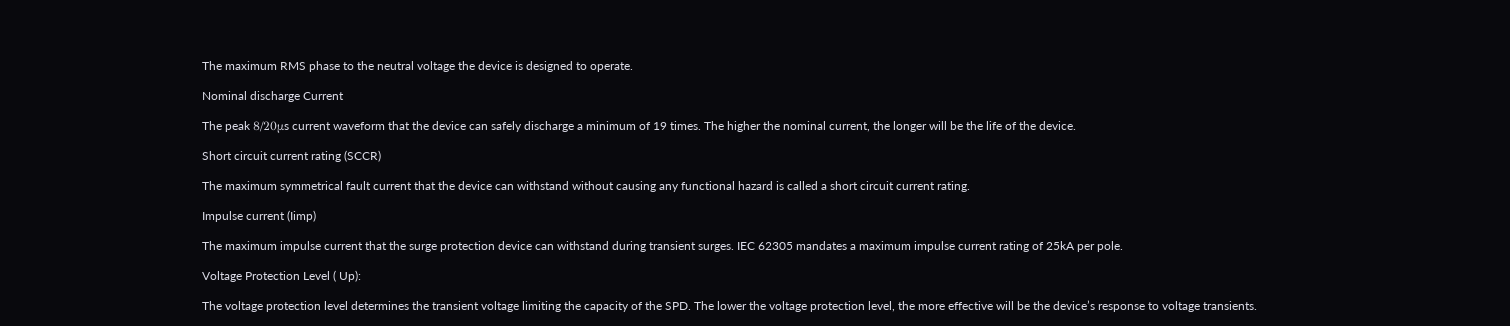The maximum RMS phase to the neutral voltage the device is designed to operate.

Nominal discharge Current

The peak 8/20μs current waveform that the device can safely discharge a minimum of 19 times. The higher the nominal current, the longer will be the life of the device.

Short circuit current rating (SCCR)

The maximum symmetrical fault current that the device can withstand without causing any functional hazard is called a short circuit current rating.

Impulse current (Iimp)

The maximum impulse current that the surge protection device can withstand during transient surges. IEC 62305 mandates a maximum impulse current rating of 25kA per pole.

Voltage Protection Level ( Up):

The voltage protection level determines the transient voltage limiting the capacity of the SPD. The lower the voltage protection level, the more effective will be the device’s response to voltage transients.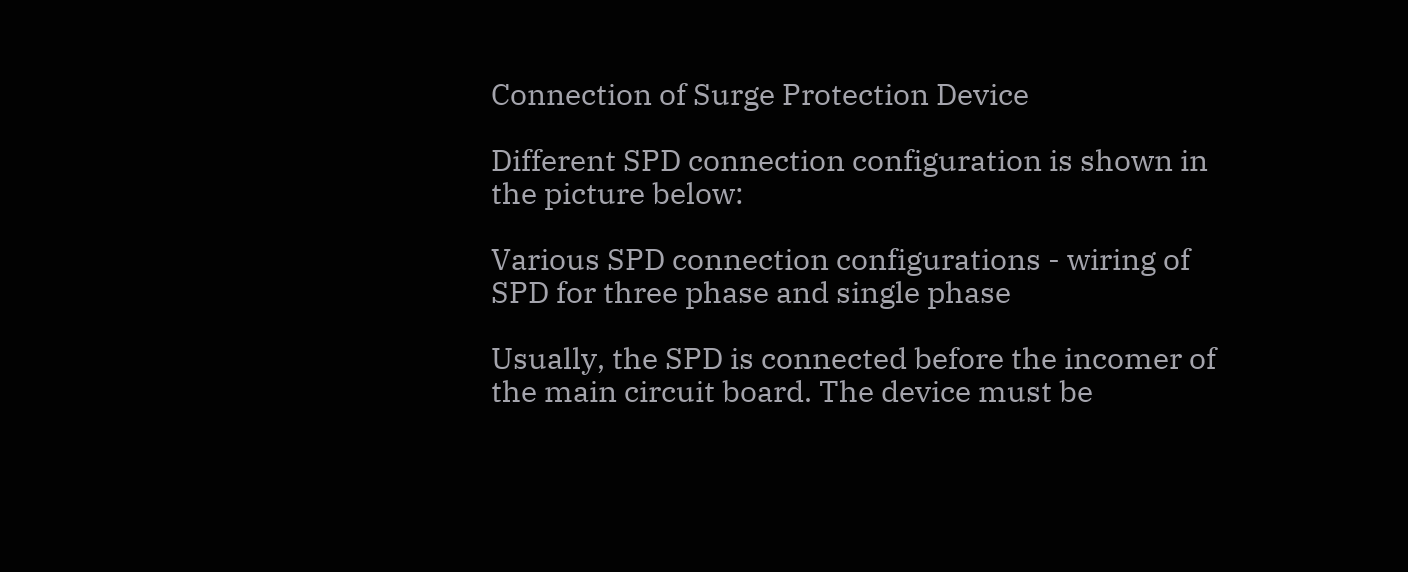Connection of Surge Protection Device

Different SPD connection configuration is shown in the picture below:

Various SPD connection configurations - wiring of SPD for three phase and single phase

Usually, the SPD is connected before the incomer of the main circuit board. The device must be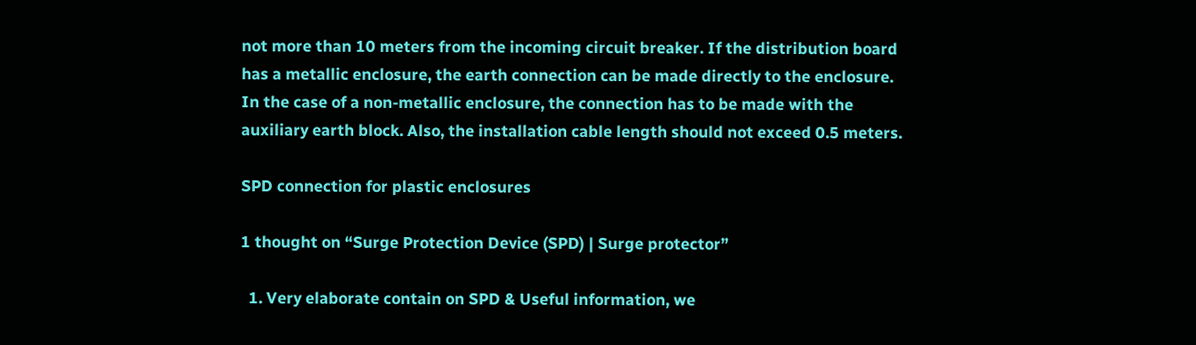not more than 10 meters from the incoming circuit breaker. If the distribution board has a metallic enclosure, the earth connection can be made directly to the enclosure. In the case of a non-metallic enclosure, the connection has to be made with the auxiliary earth block. Also, the installation cable length should not exceed 0.5 meters.

SPD connection for plastic enclosures

1 thought on “Surge Protection Device (SPD) | Surge protector”

  1. Very elaborate contain on SPD & Useful information, we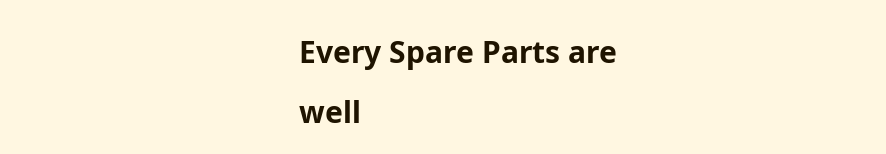Every Spare Parts are well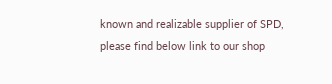known and realizable supplier of SPD, please find below link to our shop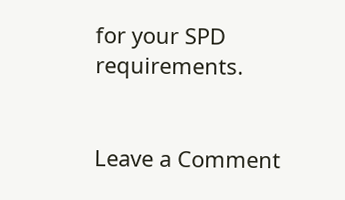for your SPD requirements.


Leave a Comment